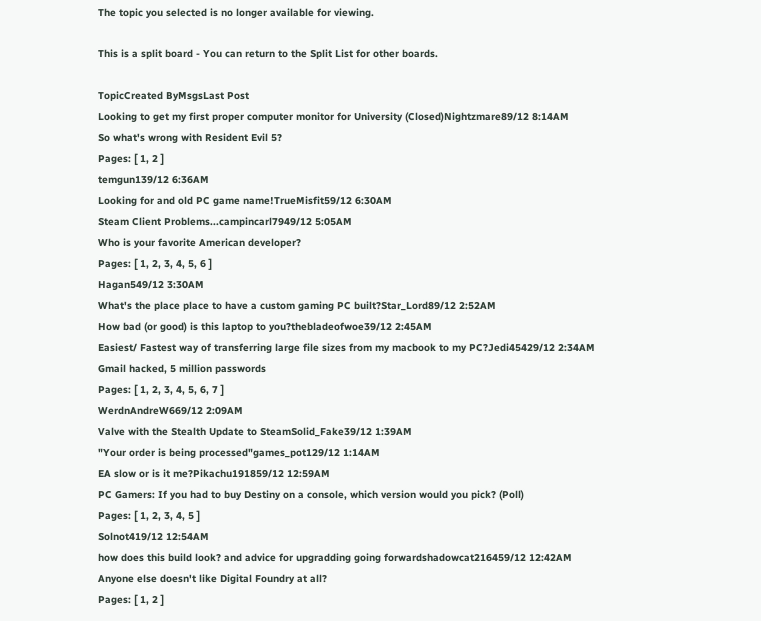The topic you selected is no longer available for viewing.

This is a split board - You can return to the Split List for other boards.

TopicCreated ByMsgsLast Post
Looking to get my first proper computer monitor for University (Closed)Nightzmare89/12 8:14AM
So what's wrong with Resident Evil 5?
Pages: [ 1, 2 ]
temgun139/12 6:36AM
Looking for and old PC game name!TrueMisfit59/12 6:30AM
Steam Client Problems...campincarl7949/12 5:05AM
Who is your favorite American developer?
Pages: [ 1, 2, 3, 4, 5, 6 ]
Hagan549/12 3:30AM
What's the place place to have a custom gaming PC built?Star_Lord89/12 2:52AM
How bad (or good) is this laptop to you?thebladeofwoe39/12 2:45AM
Easiest/ Fastest way of transferring large file sizes from my macbook to my PC?Jedi45429/12 2:34AM
Gmail hacked, 5 million passwords
Pages: [ 1, 2, 3, 4, 5, 6, 7 ]
WerdnAndreW669/12 2:09AM
Valve with the Stealth Update to SteamSolid_Fake39/12 1:39AM
"Your order is being processed"games_pot129/12 1:14AM
EA slow or is it me?Pikachu191859/12 12:59AM
PC Gamers: If you had to buy Destiny on a console, which version would you pick? (Poll)
Pages: [ 1, 2, 3, 4, 5 ]
Solnot419/12 12:54AM
how does this build look? and advice for upgradding going forwardshadowcat216459/12 12:42AM
Anyone else doesn't like Digital Foundry at all?
Pages: [ 1, 2 ]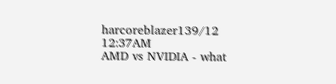harcoreblazer139/12 12:37AM
AMD vs NVIDIA - what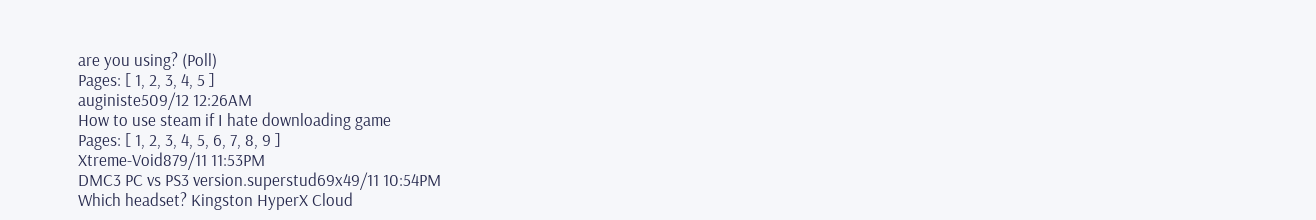are you using? (Poll)
Pages: [ 1, 2, 3, 4, 5 ]
auginiste509/12 12:26AM
How to use steam if I hate downloading game
Pages: [ 1, 2, 3, 4, 5, 6, 7, 8, 9 ]
Xtreme-Void879/11 11:53PM
DMC3 PC vs PS3 version.superstud69x49/11 10:54PM
Which headset? Kingston HyperX Cloud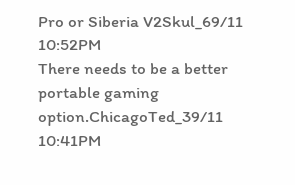Pro or Siberia V2Skul_69/11 10:52PM
There needs to be a better portable gaming option.ChicagoTed_39/11 10:41PM